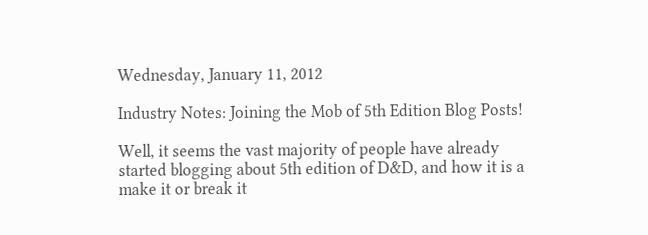Wednesday, January 11, 2012

Industry Notes: Joining the Mob of 5th Edition Blog Posts!

Well, it seems the vast majority of people have already started blogging about 5th edition of D&D, and how it is a make it or break it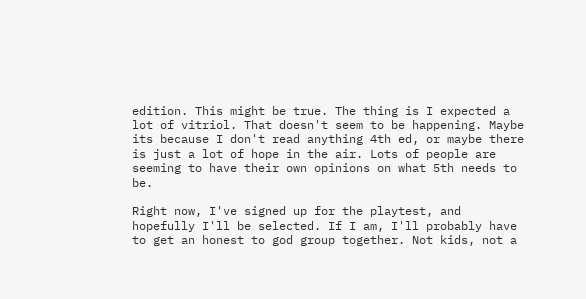edition. This might be true. The thing is I expected a lot of vitriol. That doesn't seem to be happening. Maybe its because I don't read anything 4th ed, or maybe there is just a lot of hope in the air. Lots of people are seeming to have their own opinions on what 5th needs to be.

Right now, I've signed up for the playtest, and hopefully I'll be selected. If I am, I'll probably have to get an honest to god group together. Not kids, not a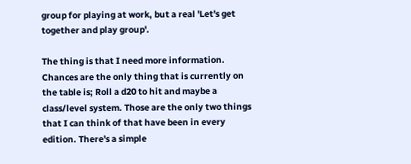group for playing at work, but a real 'Let's get together and play group'.

The thing is that I need more information. Chances are the only thing that is currently on the table is; Roll a d20 to hit and maybe a class/level system. Those are the only two things that I can think of that have been in every edition. There's a simple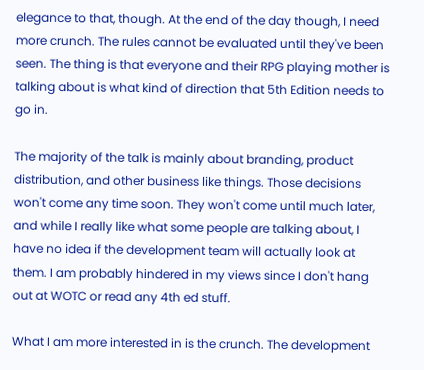elegance to that, though. At the end of the day though, I need more crunch. The rules cannot be evaluated until they've been seen. The thing is that everyone and their RPG playing mother is talking about is what kind of direction that 5th Edition needs to go in.

The majority of the talk is mainly about branding, product distribution, and other business like things. Those decisions won't come any time soon. They won't come until much later, and while I really like what some people are talking about, I have no idea if the development team will actually look at them. I am probably hindered in my views since I don't hang out at WOTC or read any 4th ed stuff.

What I am more interested in is the crunch. The development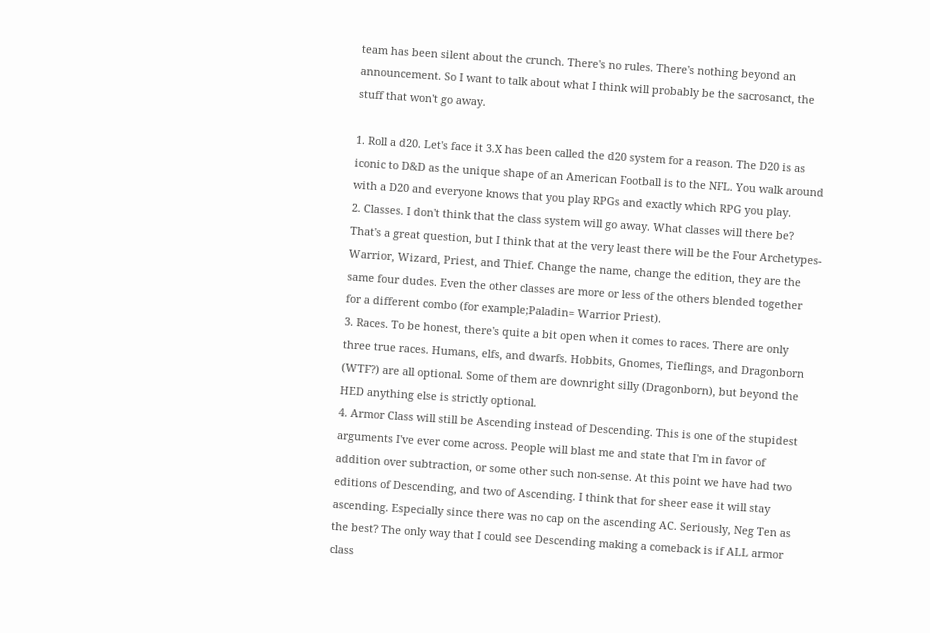team has been silent about the crunch. There's no rules. There's nothing beyond an announcement. So I want to talk about what I think will probably be the sacrosanct, the stuff that won't go away.

1. Roll a d20. Let's face it 3.X has been called the d20 system for a reason. The D20 is as iconic to D&D as the unique shape of an American Football is to the NFL. You walk around with a D20 and everyone knows that you play RPGs and exactly which RPG you play.
2. Classes. I don't think that the class system will go away. What classes will there be? That's a great question, but I think that at the very least there will be the Four Archetypes- Warrior, Wizard, Priest, and Thief. Change the name, change the edition, they are the same four dudes. Even the other classes are more or less of the others blended together for a different combo (for example;Paladin= Warrior Priest).
3. Races. To be honest, there's quite a bit open when it comes to races. There are only three true races. Humans, elfs, and dwarfs. Hobbits, Gnomes, Tieflings, and Dragonborn (WTF?) are all optional. Some of them are downright silly (Dragonborn), but beyond the HED anything else is strictly optional.
4. Armor Class will still be Ascending instead of Descending. This is one of the stupidest arguments I've ever come across. People will blast me and state that I'm in favor of addition over subtraction, or some other such non-sense. At this point we have had two editions of Descending, and two of Ascending. I think that for sheer ease it will stay ascending. Especially since there was no cap on the ascending AC. Seriously, Neg Ten as the best? The only way that I could see Descending making a comeback is if ALL armor class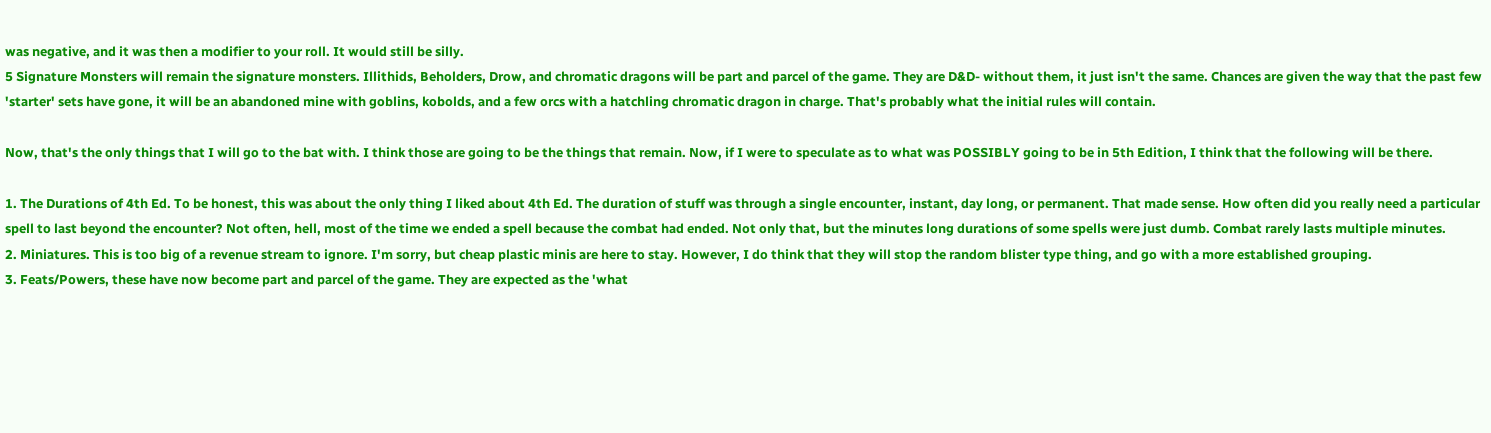was negative, and it was then a modifier to your roll. It would still be silly.
5 Signature Monsters will remain the signature monsters. Illithids, Beholders, Drow, and chromatic dragons will be part and parcel of the game. They are D&D- without them, it just isn't the same. Chances are given the way that the past few 'starter' sets have gone, it will be an abandoned mine with goblins, kobolds, and a few orcs with a hatchling chromatic dragon in charge. That's probably what the initial rules will contain.

Now, that's the only things that I will go to the bat with. I think those are going to be the things that remain. Now, if I were to speculate as to what was POSSIBLY going to be in 5th Edition, I think that the following will be there.

1. The Durations of 4th Ed. To be honest, this was about the only thing I liked about 4th Ed. The duration of stuff was through a single encounter, instant, day long, or permanent. That made sense. How often did you really need a particular spell to last beyond the encounter? Not often, hell, most of the time we ended a spell because the combat had ended. Not only that, but the minutes long durations of some spells were just dumb. Combat rarely lasts multiple minutes.
2. Miniatures. This is too big of a revenue stream to ignore. I'm sorry, but cheap plastic minis are here to stay. However, I do think that they will stop the random blister type thing, and go with a more established grouping.
3. Feats/Powers, these have now become part and parcel of the game. They are expected as the 'what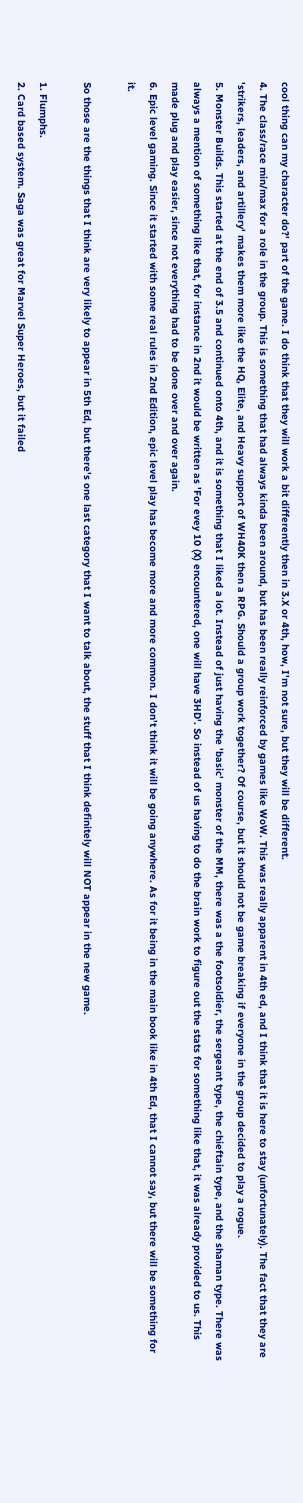cool thing can my character do?' part of the game. I do think that they will work a bit differently then in 3.X or 4th, how, I'm not sure, but they will be different.
4. The class/race min/max for a role in the group. This is something that had always kinda been around, but has been really reinforced by games like WoW. This was really apparent in 4th ed, and I think that it is here to stay (unfortunately). The fact that they are 'strikers, leaders, and artillery' makes them more like the HQ, Elite, and Heavy support of WH40K then a RPG. Should a group work together? Of course, but it should not be game breaking if everyone in the group decided to play a rogue.
5. Monster Builds. This started at the end of 3.5 and continued onto 4th, and it is something that I liked a lot. Instead of just having the 'basic' monster of the MM, there was a the footsoldier, the sergeant type, the chieftain type, and the shaman type. There was always a mention of something like that, for instance in 2nd it would be written as 'For evey 10 (X) encountered, one will have 3HD'. So instead of us having to do the brain work to figure out the stats for something like that, it was already provided to us. This made plug and play easier, since not everything had to be done over and over again.
6. Epic level gaming. Since it started with some real rules in 2nd Edition, epic level play has become more and more common. I don't think it will be going anywhere. As for it being in the main book like in 4th Ed, that I cannot say, but there will be something for it.

So those are the things that I think are very likely to appear in 5th Ed, but there's one last category that I want to talk about, the stuff that I think definitely will NOT appear in the new game.

1. Flumphs.
2. Card based system. Saga was great for Marvel Super Heroes, but it failed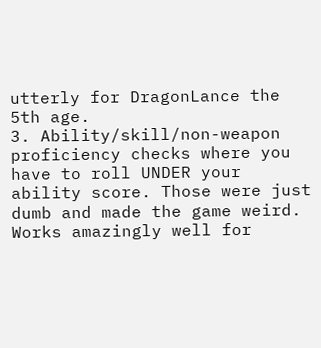utterly for DragonLance the 5th age.
3. Ability/skill/non-weapon proficiency checks where you have to roll UNDER your ability score. Those were just dumb and made the game weird. Works amazingly well for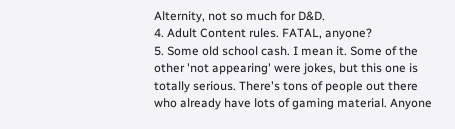Alternity, not so much for D&D.
4. Adult Content rules. FATAL, anyone?
5. Some old school cash. I mean it. Some of the other 'not appearing' were jokes, but this one is totally serious. There's tons of people out there who already have lots of gaming material. Anyone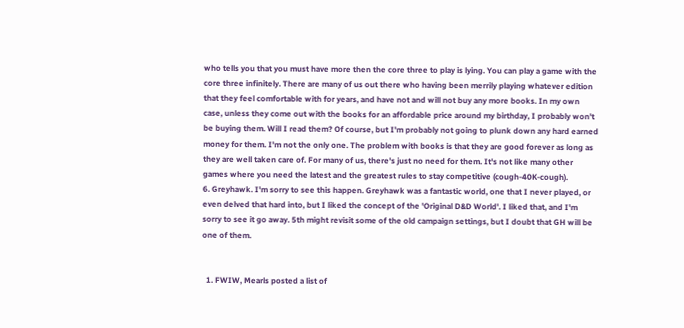who tells you that you must have more then the core three to play is lying. You can play a game with the core three infinitely. There are many of us out there who having been merrily playing whatever edition that they feel comfortable with for years, and have not and will not buy any more books. In my own case, unless they come out with the books for an affordable price around my birthday, I probably won't be buying them. Will I read them? Of course, but I'm probably not going to plunk down any hard earned money for them. I'm not the only one. The problem with books is that they are good forever as long as they are well taken care of. For many of us, there's just no need for them. It's not like many other games where you need the latest and the greatest rules to stay competitive (cough-40K-cough).
6. Greyhawk. I'm sorry to see this happen. Greyhawk was a fantastic world, one that I never played, or even delved that hard into, but I liked the concept of the 'Original D&D World'. I liked that, and I'm sorry to see it go away. 5th might revisit some of the old campaign settings, but I doubt that GH will be one of them.


  1. FWIW, Mearls posted a list of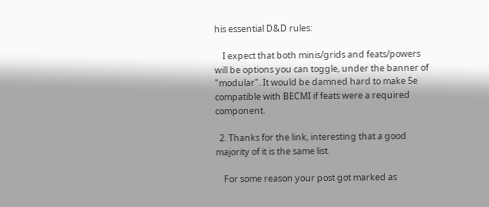his essential D&D rules:

    I expect that both minis/grids and feats/powers will be options you can toggle, under the banner of "modular". It would be damned hard to make 5e compatible with BECMI if feats were a required component.

  2. Thanks for the link, interesting that a good majority of it is the same list.

    For some reason your post got marked as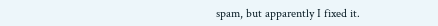spam, but apparently I fixed it.